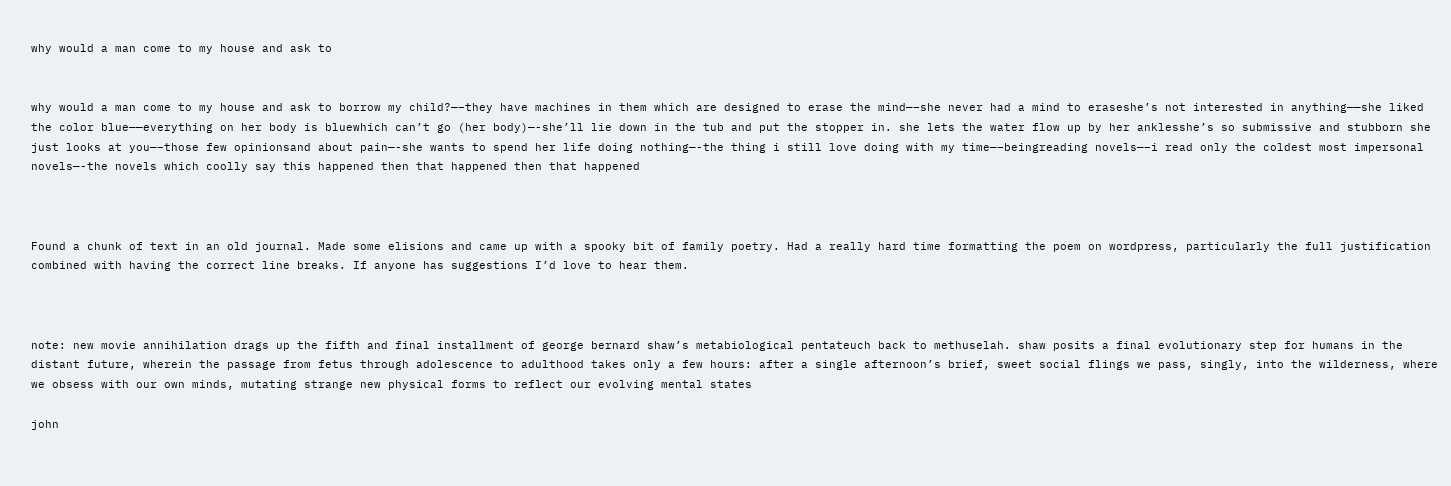why would a man come to my house and ask to


why would a man come to my house and ask to borrow my child?—–they have machines in them which are designed to erase the mind—–she never had a mind to eraseshe’s not interested in anything——she liked the color blue——everything on her body is bluewhich can’t go (her body)—-she’ll lie down in the tub and put the stopper in. she lets the water flow up by her anklesshe’s so submissive and stubborn she just looks at you—–those few opinionsand about pain—-she wants to spend her life doing nothing—-the thing i still love doing with my time—–beingreading novels—–i read only the coldest most impersonal novels—-the novels which coolly say this happened then that happened then that happened



Found a chunk of text in an old journal. Made some elisions and came up with a spooky bit of family poetry. Had a really hard time formatting the poem on wordpress, particularly the full justification combined with having the correct line breaks. If anyone has suggestions I’d love to hear them.



note: new movie annihilation drags up the fifth and final installment of george bernard shaw’s metabiological pentateuch back to methuselah. shaw posits a final evolutionary step for humans in the distant future, wherein the passage from fetus through adolescence to adulthood takes only a few hours: after a single afternoon’s brief, sweet social flings we pass, singly, into the wilderness, where we obsess with our own minds, mutating strange new physical forms to reflect our evolving mental states

john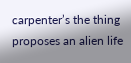carpenter’s the thing proposes an alien life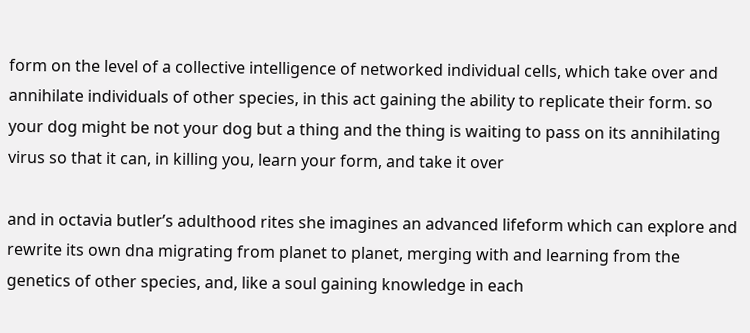form on the level of a collective intelligence of networked individual cells, which take over and annihilate individuals of other species, in this act gaining the ability to replicate their form. so your dog might be not your dog but a thing and the thing is waiting to pass on its annihilating virus so that it can, in killing you, learn your form, and take it over

and in octavia butler’s adulthood rites she imagines an advanced lifeform which can explore and rewrite its own dna migrating from planet to planet, merging with and learning from the genetics of other species, and, like a soul gaining knowledge in each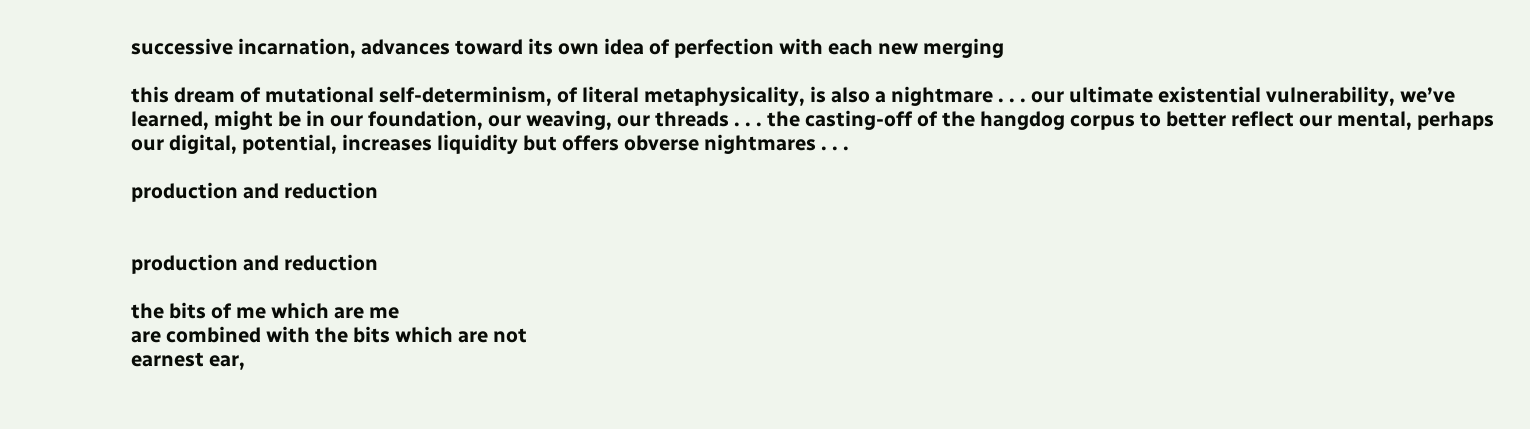successive incarnation, advances toward its own idea of perfection with each new merging

this dream of mutational self-determinism, of literal metaphysicality, is also a nightmare . . . our ultimate existential vulnerability, we’ve learned, might be in our foundation, our weaving, our threads . . . the casting-off of the hangdog corpus to better reflect our mental, perhaps our digital, potential, increases liquidity but offers obverse nightmares . . .

production and reduction


production and reduction

the bits of me which are me
are combined with the bits which are not
earnest ear,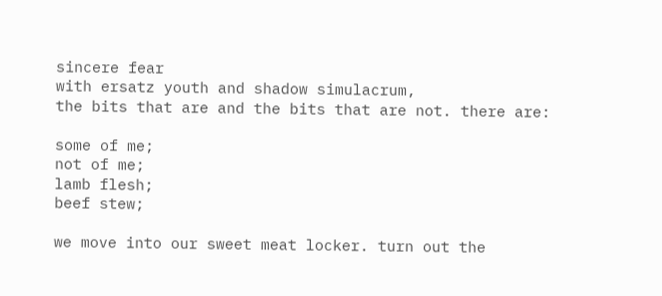sincere fear
with ersatz youth and shadow simulacrum,
the bits that are and the bits that are not. there are:

some of me;
not of me;
lamb flesh;
beef stew;

we move into our sweet meat locker. turn out the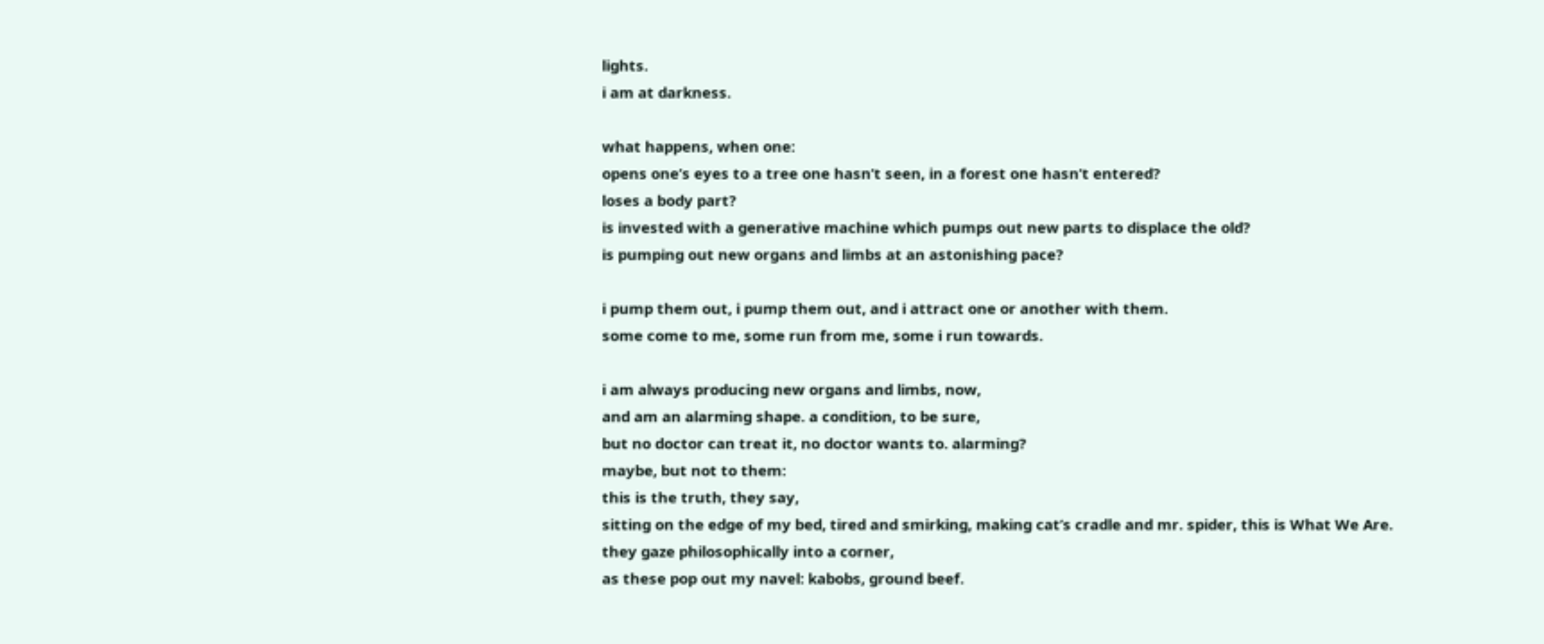lights.
i am at darkness.

what happens, when one:
opens one’s eyes to a tree one hasn’t seen, in a forest one hasn’t entered?
loses a body part?
is invested with a generative machine which pumps out new parts to displace the old?
is pumping out new organs and limbs at an astonishing pace?

i pump them out, i pump them out, and i attract one or another with them.
some come to me, some run from me, some i run towards.

i am always producing new organs and limbs, now,
and am an alarming shape. a condition, to be sure,
but no doctor can treat it, no doctor wants to. alarming?
maybe, but not to them:
this is the truth, they say,
sitting on the edge of my bed, tired and smirking, making cat’s cradle and mr. spider, this is What We Are.
they gaze philosophically into a corner,
as these pop out my navel: kabobs, ground beef.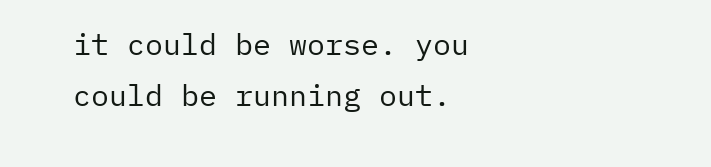it could be worse. you could be running out.